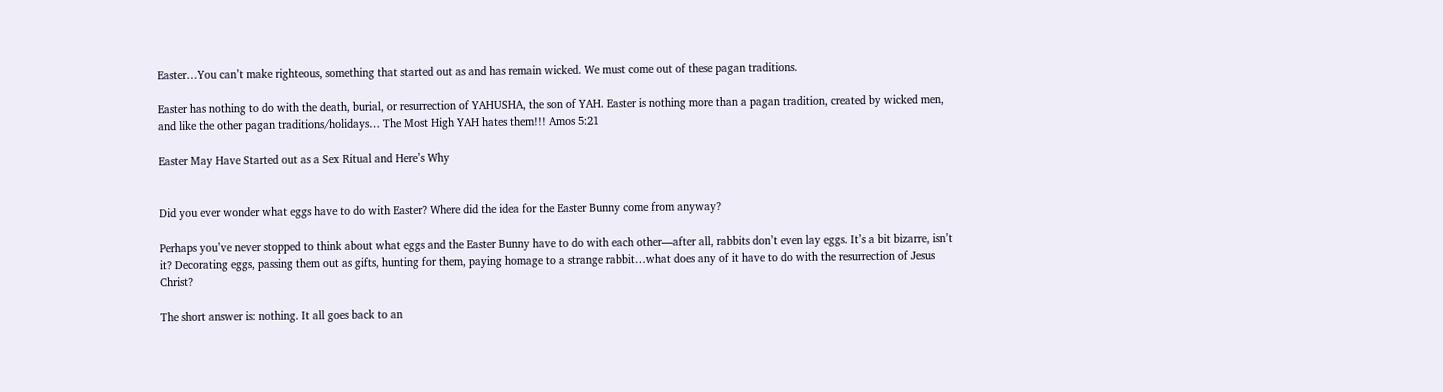Easter…You can’t make righteous, something that started out as and has remain wicked. We must come out of these pagan traditions.

Easter has nothing to do with the death, burial, or resurrection of YAHUSHA, the son of YAH. Easter is nothing more than a pagan tradition, created by wicked men, and like the other pagan traditions/holidays… The Most High YAH hates them!!! Amos 5:21

Easter May Have Started out as a Sex Ritual and Here’s Why


Did you ever wonder what eggs have to do with Easter? Where did the idea for the Easter Bunny come from anyway?

Perhaps you’ve never stopped to think about what eggs and the Easter Bunny have to do with each other—after all, rabbits don’t even lay eggs. It’s a bit bizarre, isn’t it? Decorating eggs, passing them out as gifts, hunting for them, paying homage to a strange rabbit…what does any of it have to do with the resurrection of Jesus Christ?

The short answer is: nothing. It all goes back to an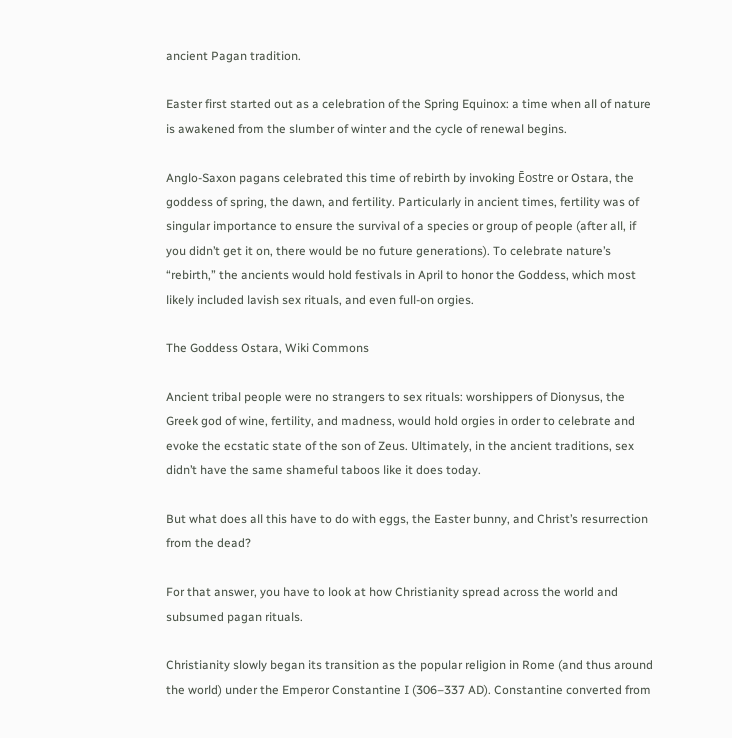ancient Pagan tradition.

Easter first started out as a celebration of the Spring Equinox: a time when all of nature is awakened from the slumber of winter and the cycle of renewal begins.

Anglo-Saxon pagans celebrated this time of rebirth by invoking Ēostre or Ostara, the goddess of spring, the dawn, and fertility. Particularly in ancient times, fertility was of singular importance to ensure the survival of a species or group of people (after all, if you didn’t get it on, there would be no future generations). To celebrate nature’s “rebirth,” the ancients would hold festivals in April to honor the Goddess, which most likely included lavish sex rituals, and even full-on orgies.

The Goddess Ostara, Wiki Commons

Ancient tribal people were no strangers to sex rituals: worshippers of Dionysus, the Greek god of wine, fertility, and madness, would hold orgies in order to celebrate and evoke the ecstatic state of the son of Zeus. Ultimately, in the ancient traditions, sex didn’t have the same shameful taboos like it does today.

But what does all this have to do with eggs, the Easter bunny, and Christ’s resurrection from the dead?

For that answer, you have to look at how Christianity spread across the world and subsumed pagan rituals.

Christianity slowly began its transition as the popular religion in Rome (and thus around the world) under the Emperor Constantine I (306–337 AD). Constantine converted from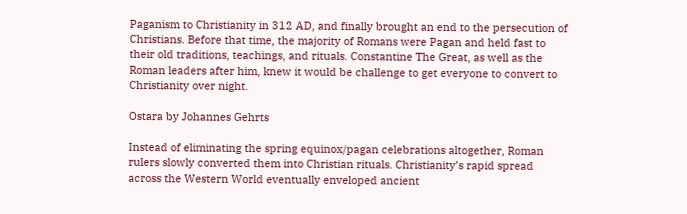Paganism to Christianity in 312 AD, and finally brought an end to the persecution of Christians. Before that time, the majority of Romans were Pagan and held fast to their old traditions, teachings, and rituals. Constantine The Great, as well as the Roman leaders after him, knew it would be challenge to get everyone to convert to Christianity over night.

Ostara by Johannes Gehrts

Instead of eliminating the spring equinox/pagan celebrations altogether, Roman rulers slowly converted them into Christian rituals. Christianity’s rapid spread across the Western World eventually enveloped ancient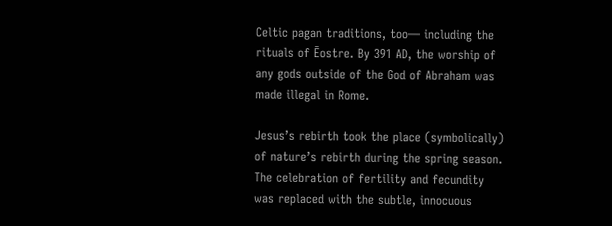Celtic pagan traditions, too— including the rituals of Ēostre. By 391 AD, the worship of any gods outside of the God of Abraham was made illegal in Rome.

Jesus’s rebirth took the place (symbolically) of nature’s rebirth during the spring season. The celebration of fertility and fecundity was replaced with the subtle, innocuous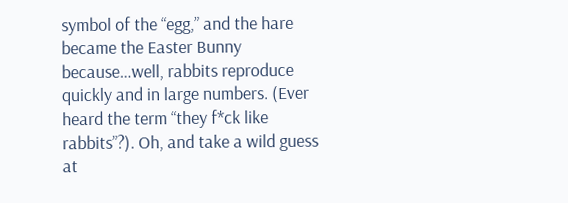symbol of the “egg,” and the hare became the Easter Bunny because…well, rabbits reproduce quickly and in large numbers. (Ever heard the term “they f*ck like rabbits”?). Oh, and take a wild guess at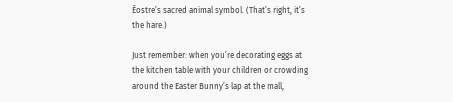Ēostre’s sacred animal symbol. (That’s right, it’s the hare.)

Just remember: when you’re decorating eggs at the kitchen table with your children or crowding around the Easter Bunny’s lap at the mall,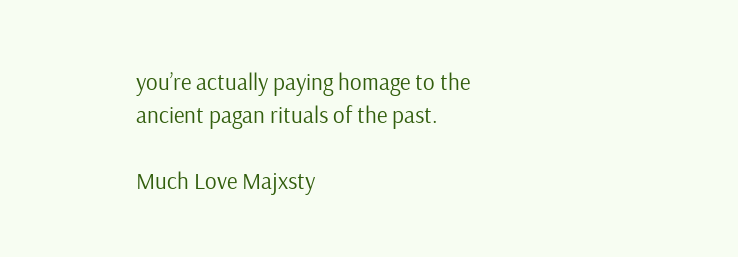you’re actually paying homage to the ancient pagan rituals of the past.

Much Love Majxsty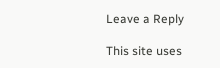Leave a Reply

This site uses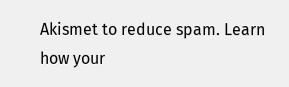Akismet to reduce spam. Learn how your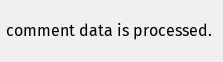comment data is processed.